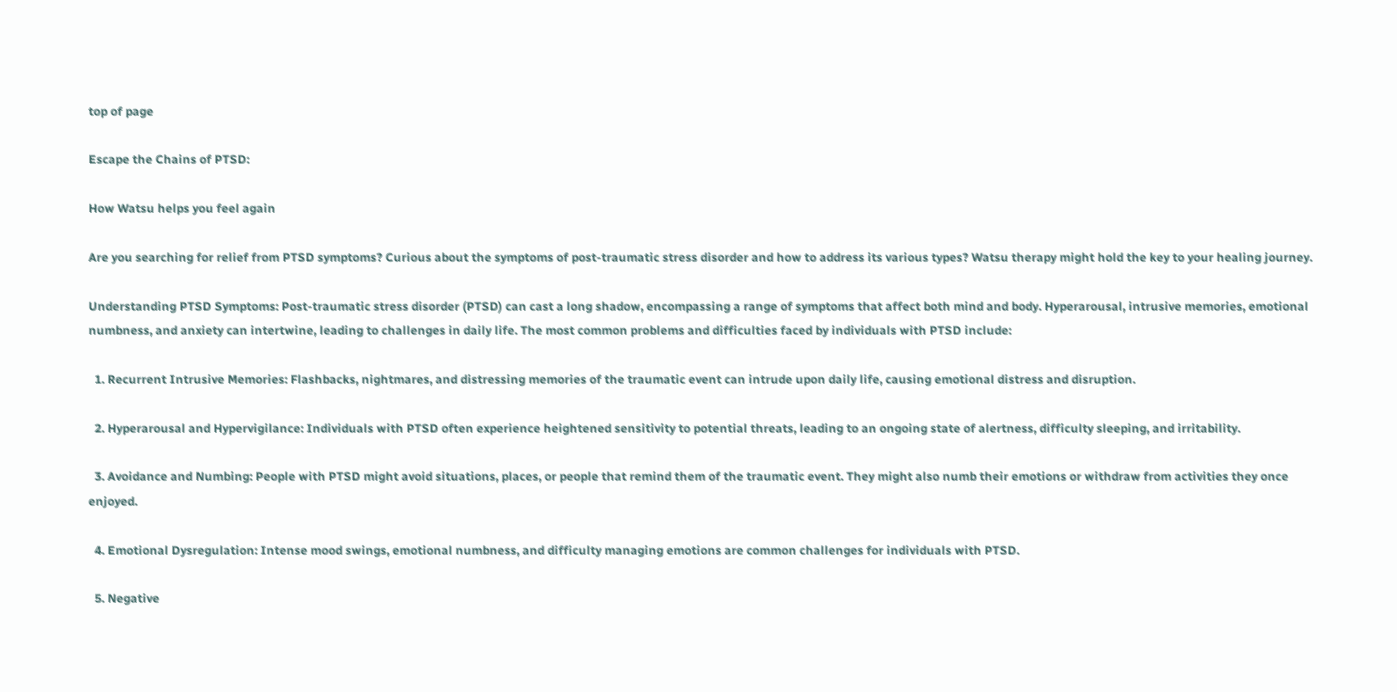top of page

Escape the Chains of PTSD:

How Watsu helps you feel again

Are you searching for relief from PTSD symptoms? Curious about the symptoms of post-traumatic stress disorder and how to address its various types? Watsu therapy might hold the key to your healing journey.

Understanding PTSD Symptoms: Post-traumatic stress disorder (PTSD) can cast a long shadow, encompassing a range of symptoms that affect both mind and body. Hyperarousal, intrusive memories, emotional numbness, and anxiety can intertwine, leading to challenges in daily life. The most common problems and difficulties faced by individuals with PTSD include:

  1. Recurrent Intrusive Memories: Flashbacks, nightmares, and distressing memories of the traumatic event can intrude upon daily life, causing emotional distress and disruption.

  2. Hyperarousal and Hypervigilance: Individuals with PTSD often experience heightened sensitivity to potential threats, leading to an ongoing state of alertness, difficulty sleeping, and irritability.

  3. Avoidance and Numbing: People with PTSD might avoid situations, places, or people that remind them of the traumatic event. They might also numb their emotions or withdraw from activities they once enjoyed.

  4. Emotional Dysregulation: Intense mood swings, emotional numbness, and difficulty managing emotions are common challenges for individuals with PTSD.

  5. Negative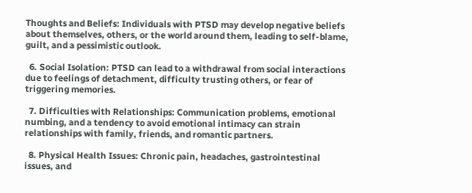Thoughts and Beliefs: Individuals with PTSD may develop negative beliefs about themselves, others, or the world around them, leading to self-blame, guilt, and a pessimistic outlook.

  6. Social Isolation: PTSD can lead to a withdrawal from social interactions due to feelings of detachment, difficulty trusting others, or fear of triggering memories.

  7. Difficulties with Relationships: Communication problems, emotional numbing, and a tendency to avoid emotional intimacy can strain relationships with family, friends, and romantic partners.

  8. Physical Health Issues: Chronic pain, headaches, gastrointestinal issues, and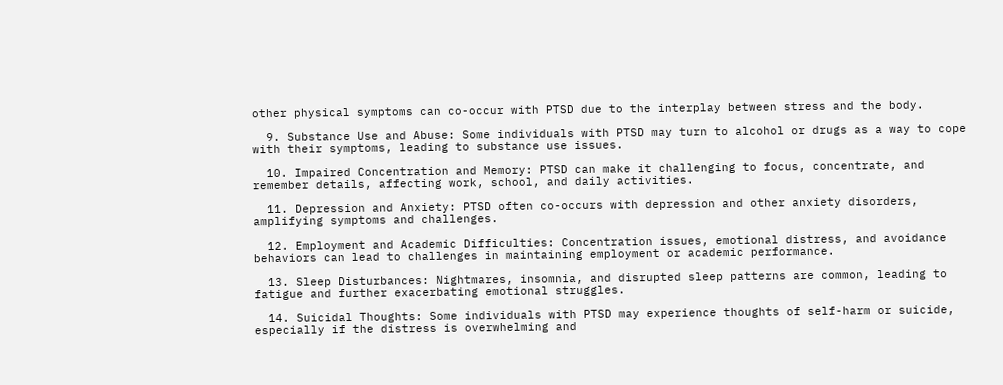other physical symptoms can co-occur with PTSD due to the interplay between stress and the body.

  9. Substance Use and Abuse: Some individuals with PTSD may turn to alcohol or drugs as a way to cope with their symptoms, leading to substance use issues.

  10. Impaired Concentration and Memory: PTSD can make it challenging to focus, concentrate, and remember details, affecting work, school, and daily activities.

  11. Depression and Anxiety: PTSD often co-occurs with depression and other anxiety disorders, amplifying symptoms and challenges.

  12. Employment and Academic Difficulties: Concentration issues, emotional distress, and avoidance behaviors can lead to challenges in maintaining employment or academic performance.

  13. Sleep Disturbances: Nightmares, insomnia, and disrupted sleep patterns are common, leading to fatigue and further exacerbating emotional struggles.

  14. Suicidal Thoughts: Some individuals with PTSD may experience thoughts of self-harm or suicide, especially if the distress is overwhelming and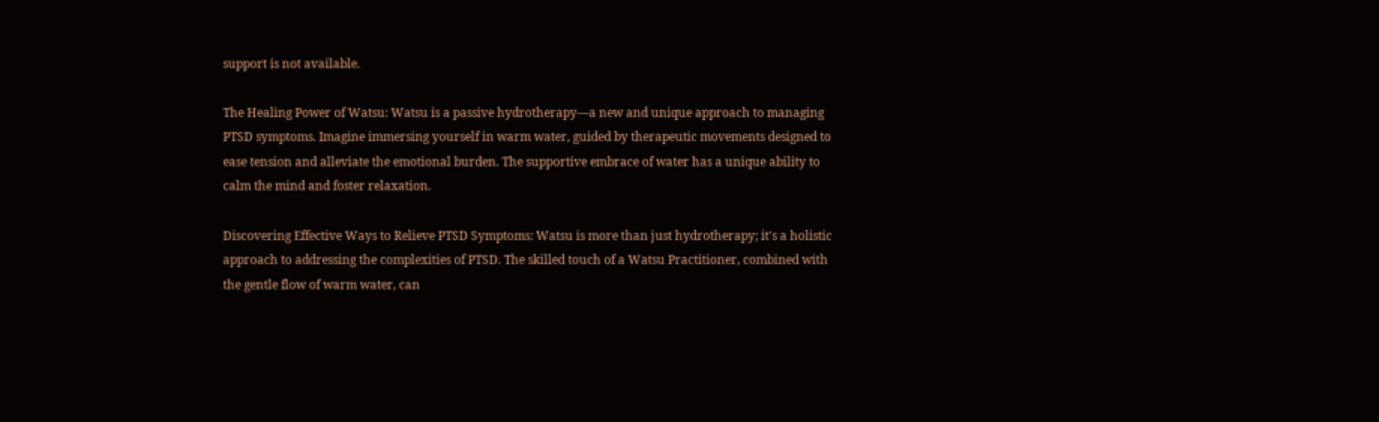support is not available.

The Healing Power of Watsu: Watsu is a passive hydrotherapy—a new and unique approach to managing PTSD symptoms. Imagine immersing yourself in warm water, guided by therapeutic movements designed to ease tension and alleviate the emotional burden. The supportive embrace of water has a unique ability to calm the mind and foster relaxation.

Discovering Effective Ways to Relieve PTSD Symptoms: Watsu is more than just hydrotherapy; it's a holistic approach to addressing the complexities of PTSD. The skilled touch of a Watsu Practitioner, combined with the gentle flow of warm water, can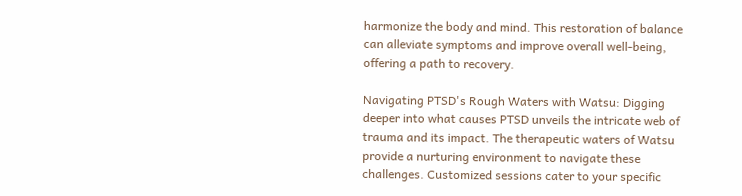harmonize the body and mind. This restoration of balance can alleviate symptoms and improve overall well-being, offering a path to recovery.

Navigating PTSD's Rough Waters with Watsu: Digging deeper into what causes PTSD unveils the intricate web of trauma and its impact. The therapeutic waters of Watsu provide a nurturing environment to navigate these challenges. Customized sessions cater to your specific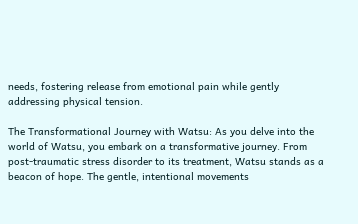needs, fostering release from emotional pain while gently addressing physical tension.

The Transformational Journey with Watsu: As you delve into the world of Watsu, you embark on a transformative journey. From post-traumatic stress disorder to its treatment, Watsu stands as a beacon of hope. The gentle, intentional movements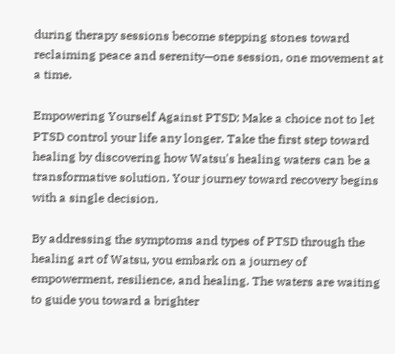during therapy sessions become stepping stones toward reclaiming peace and serenity—one session, one movement at a time.

Empowering Yourself Against PTSD: Make a choice not to let PTSD control your life any longer. Take the first step toward healing by discovering how Watsu's healing waters can be a transformative solution. Your journey toward recovery begins with a single decision.

By addressing the symptoms and types of PTSD through the healing art of Watsu, you embark on a journey of empowerment, resilience, and healing. The waters are waiting to guide you toward a brighter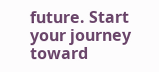future. Start your journey toward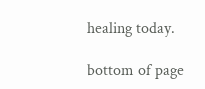healing today.

bottom of page